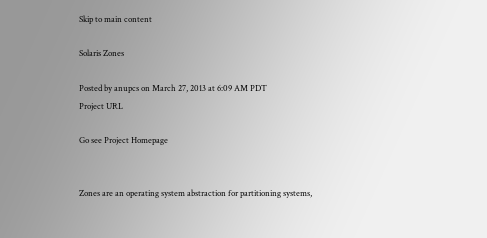Skip to main content

Solaris Zones

Posted by anupcs on March 27, 2013 at 6:09 AM PDT
Project URL

Go see Project Homepage


Zones are an operating system abstraction for partitioning systems,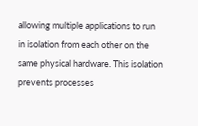allowing multiple applications to run in isolation from each other on the same physical hardware. This isolation prevents processes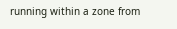running within a zone from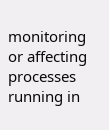monitoring or affecting processes running in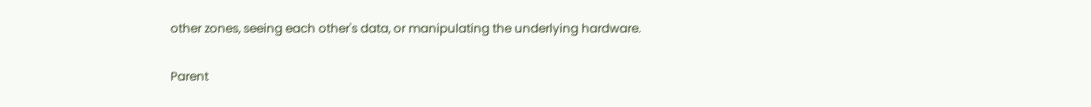other zones, seeing each other's data, or manipulating the underlying hardware.

Parent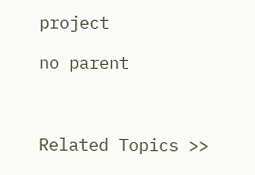project

no parent



Related Topics >>